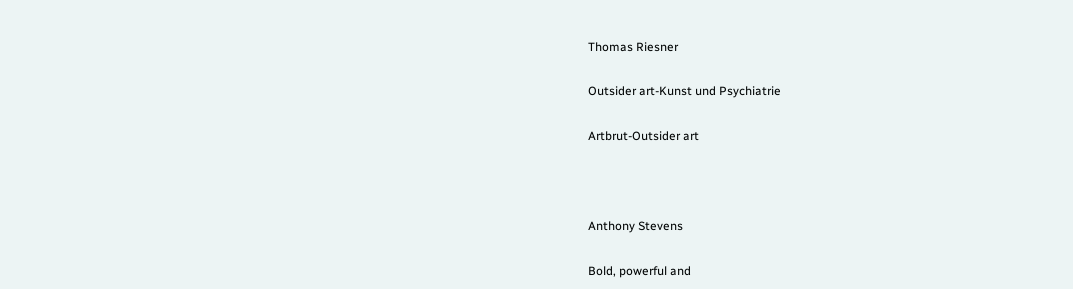Thomas Riesner

Outsider art-Kunst und Psychiatrie

Artbrut-Outsider art



Anthony Stevens

Bold, powerful and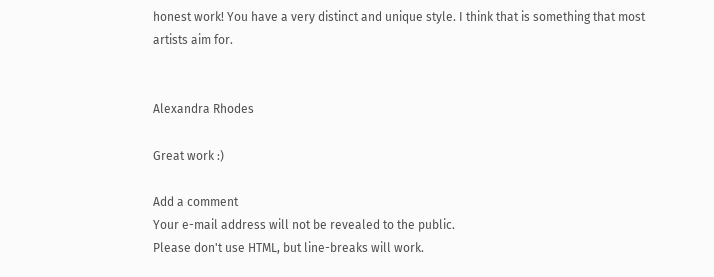honest work! You have a very distinct and unique style. I think that is something that most artists aim for.


Alexandra Rhodes

Great work :)

Add a comment
Your e-mail address will not be revealed to the public.
Please don't use HTML, but line-breaks will work.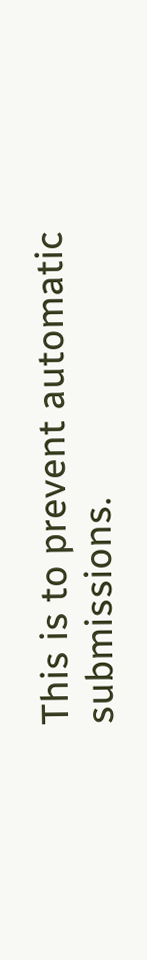This is to prevent automatic submissions.